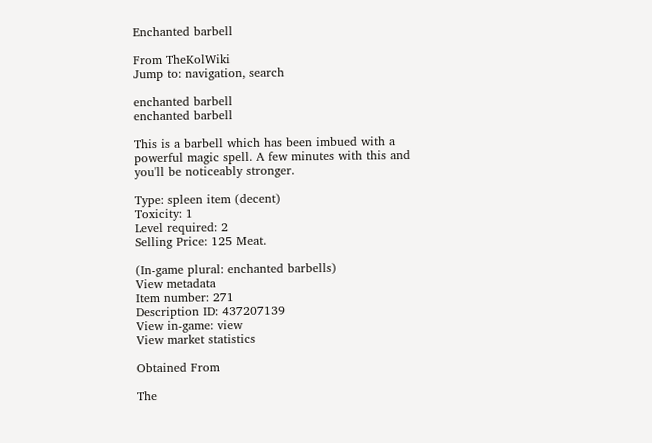Enchanted barbell

From TheKolWiki
Jump to: navigation, search

enchanted barbell
enchanted barbell

This is a barbell which has been imbued with a powerful magic spell. A few minutes with this and you'll be noticeably stronger.

Type: spleen item (decent)
Toxicity: 1
Level required: 2
Selling Price: 125 Meat.

(In-game plural: enchanted barbells)
View metadata
Item number: 271
Description ID: 437207139
View in-game: view
View market statistics

Obtained From

The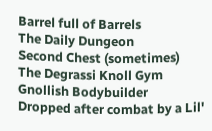Barrel full of Barrels
The Daily Dungeon
Second Chest (sometimes)
The Degrassi Knoll Gym
Gnollish Bodybuilder
Dropped after combat by a Lil'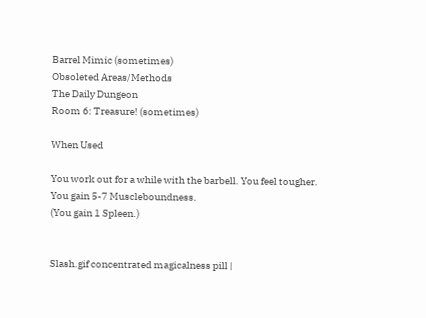Barrel Mimic (sometimes)
Obsoleted Areas/Methods
The Daily Dungeon
Room 6: Treasure! (sometimes)

When Used

You work out for a while with the barbell. You feel tougher.
You gain 5-7 Muscleboundness.
(You gain 1 Spleen.)


Slash.gif concentrated magicalness pill |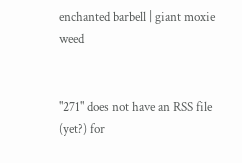enchanted barbell | giant moxie weed


"271" does not have an RSS file (yet?) for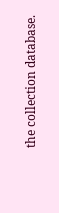the collection database.